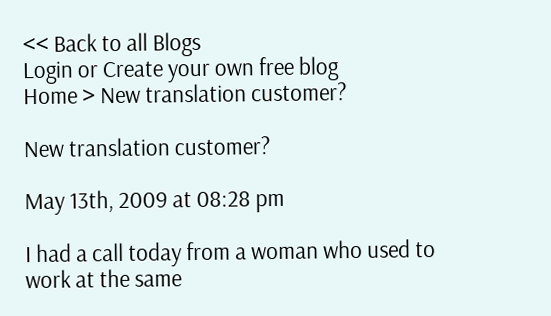<< Back to all Blogs
Login or Create your own free blog
Home > New translation customer?

New translation customer?

May 13th, 2009 at 08:28 pm

I had a call today from a woman who used to work at the same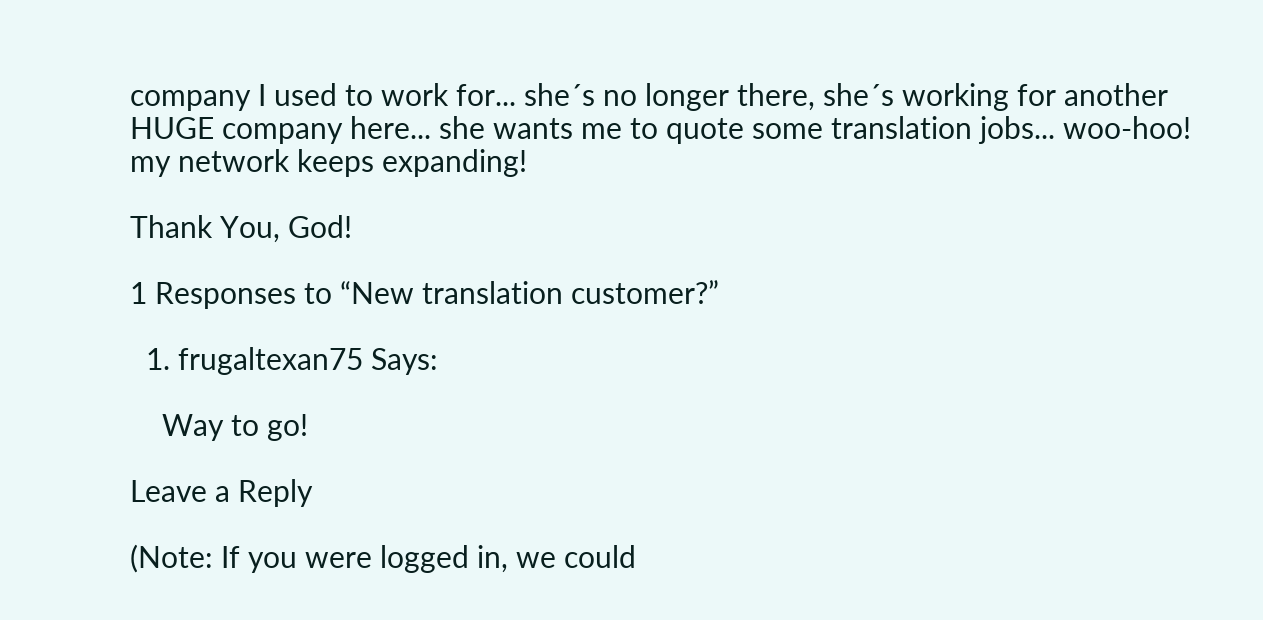company I used to work for... she´s no longer there, she´s working for another HUGE company here... she wants me to quote some translation jobs... woo-hoo! my network keeps expanding!

Thank You, God!

1 Responses to “New translation customer?”

  1. frugaltexan75 Says:

    Way to go!

Leave a Reply

(Note: If you were logged in, we could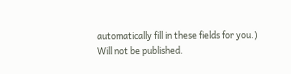automatically fill in these fields for you.)
Will not be published.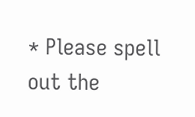* Please spell out the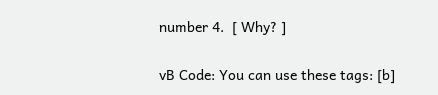number 4.  [ Why? ]

vB Code: You can use these tags: [b]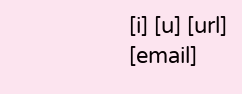[i] [u] [url] [email]